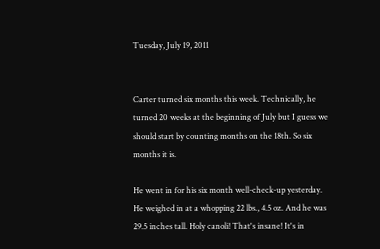Tuesday, July 19, 2011


Carter turned six months this week. Technically, he turned 20 weeks at the beginning of July but I guess we should start by counting months on the 18th. So six months it is.

He went in for his six month well-check-up yesterday. He weighed in at a whopping 22 lbs., 4.5 oz. And he was 29.5 inches tall. Holy canoli! That's insane! It's in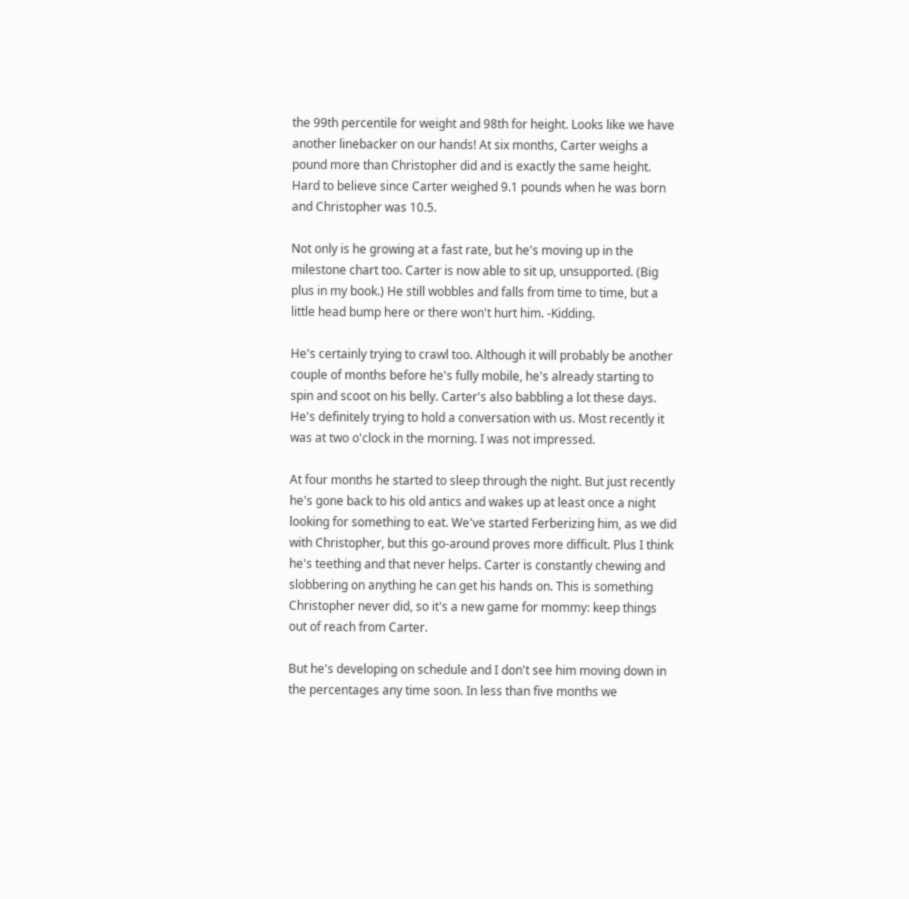the 99th percentile for weight and 98th for height. Looks like we have another linebacker on our hands! At six months, Carter weighs a pound more than Christopher did and is exactly the same height. Hard to believe since Carter weighed 9.1 pounds when he was born and Christopher was 10.5.

Not only is he growing at a fast rate, but he's moving up in the milestone chart too. Carter is now able to sit up, unsupported. (Big plus in my book.) He still wobbles and falls from time to time, but a little head bump here or there won't hurt him. -Kidding.

He's certainly trying to crawl too. Although it will probably be another couple of months before he's fully mobile, he's already starting to spin and scoot on his belly. Carter's also babbling a lot these days. He's definitely trying to hold a conversation with us. Most recently it was at two o'clock in the morning. I was not impressed.

At four months he started to sleep through the night. But just recently he's gone back to his old antics and wakes up at least once a night looking for something to eat. We've started Ferberizing him, as we did with Christopher, but this go-around proves more difficult. Plus I think he's teething and that never helps. Carter is constantly chewing and slobbering on anything he can get his hands on. This is something Christopher never did, so it's a new game for mommy: keep things out of reach from Carter.

But he's developing on schedule and I don't see him moving down in the percentages any time soon. In less than five months we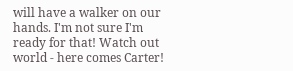will have a walker on our hands. I'm not sure I'm ready for that! Watch out world - here comes Carter!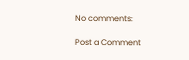No comments:

Post a Comment